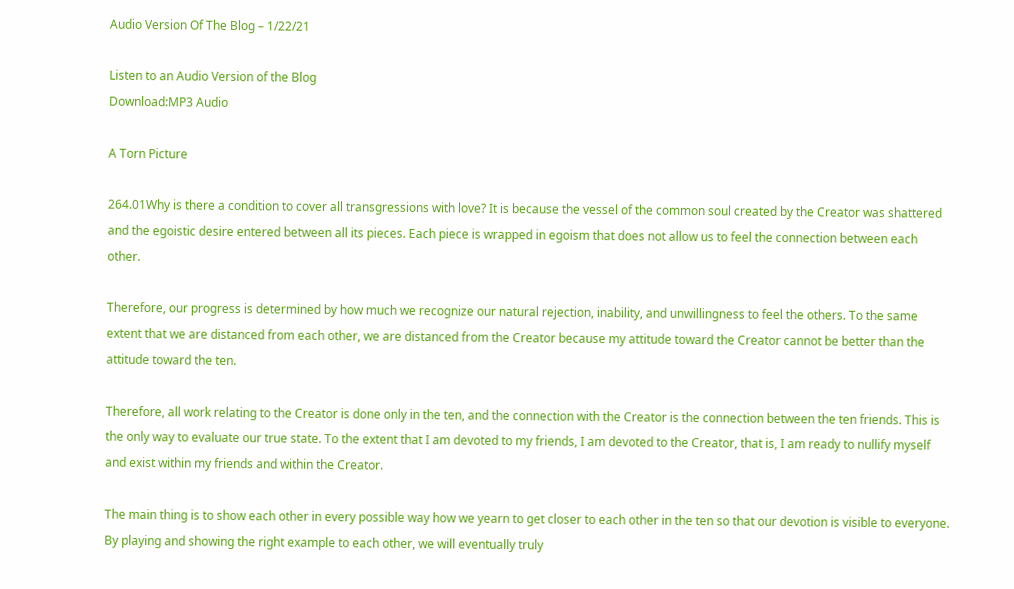Audio Version Of The Blog – 1/22/21

Listen to an Audio Version of the Blog
Download:MP3 Audio

A Torn Picture

264.01Why is there a condition to cover all transgressions with love? It is because the vessel of the common soul created by the Creator was shattered and the egoistic desire entered between all its pieces. Each piece is wrapped in egoism that does not allow us to feel the connection between each other.

Therefore, our progress is determined by how much we recognize our natural rejection, inability, and unwillingness to feel the others. To the same extent that we are distanced from each other, we are distanced from the Creator because my attitude toward the Creator cannot be better than the attitude toward the ten.

Therefore, all work relating to the Creator is done only in the ten, and the connection with the Creator is the connection between the ten friends. This is the only way to evaluate our true state. To the extent that I am devoted to my friends, I am devoted to the Creator, that is, I am ready to nullify myself and exist within my friends and within the Creator.

The main thing is to show each other in every possible way how we yearn to get closer to each other in the ten so that our devotion is visible to everyone. By playing and showing the right example to each other, we will eventually truly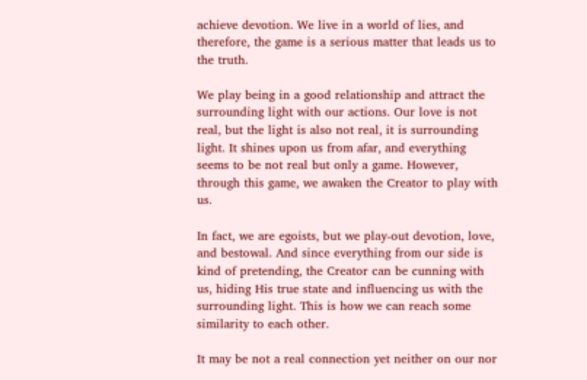achieve devotion. We live in a world of lies, and therefore, the game is a serious matter that leads us to the truth.

We play being in a good relationship and attract the surrounding light with our actions. Our love is not real, but the light is also not real, it is surrounding light. It shines upon us from afar, and everything seems to be not real but only a game. However, through this game, we awaken the Creator to play with us.

In fact, we are egoists, but we play-out devotion, love, and bestowal. And since everything from our side is kind of pretending, the Creator can be cunning with us, hiding His true state and influencing us with the surrounding light. This is how we can reach some similarity to each other.

It may be not a real connection yet neither on our nor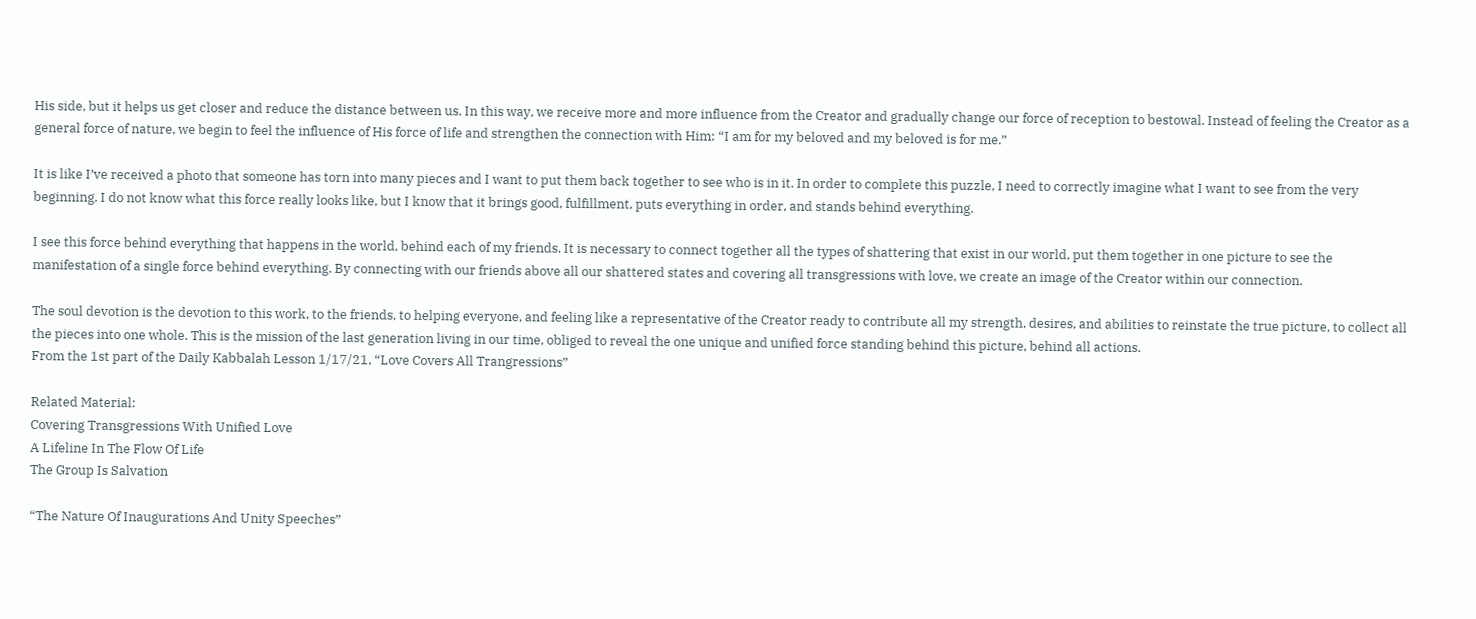His side, but it helps us get closer and reduce the distance between us. In this way, we receive more and more influence from the Creator and gradually change our force of reception to bestowal. Instead of feeling the Creator as a general force of nature, we begin to feel the influence of His force of life and strengthen the connection with Him: “I am for my beloved and my beloved is for me.”

It is like I’ve received a photo that someone has torn into many pieces and I want to put them back together to see who is in it. In order to complete this puzzle, I need to correctly imagine what I want to see from the very beginning. I do not know what this force really looks like, but I know that it brings good, fulfillment, puts everything in order, and stands behind everything.

I see this force behind everything that happens in the world, behind each of my friends. It is necessary to connect together all the types of shattering that exist in our world, put them together in one picture to see the manifestation of a single force behind everything. By connecting with our friends above all our shattered states and covering all transgressions with love, we create an image of the Creator within our connection.

The soul devotion is the devotion to this work, to the friends, to helping everyone, and feeling like a representative of the Creator ready to contribute all my strength, desires, and abilities to reinstate the true picture, to collect all the pieces into one whole. This is the mission of the last generation living in our time, obliged to reveal the one unique and unified force standing behind this picture, behind all actions.
From the 1st part of the Daily Kabbalah Lesson 1/17/21, “Love Covers All Trangressions”

Related Material:
Covering Transgressions With Unified Love
A Lifeline In The Flow Of Life
The Group Is Salvation

“The Nature Of Inaugurations And Unity Speeches”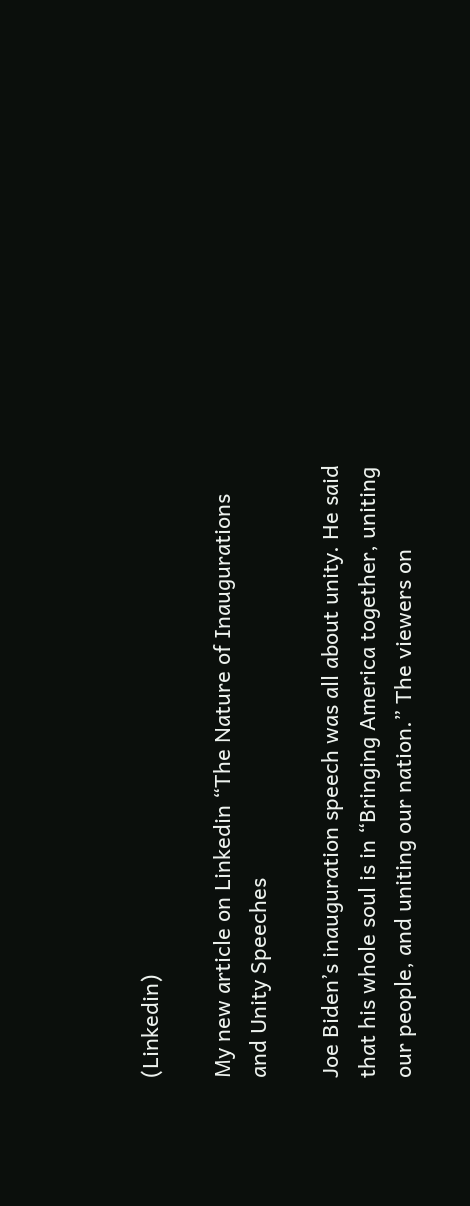(Linkedin)

My new article on Linkedin “The Nature of Inaugurations and Unity Speeches

Joe Biden’s inauguration speech was all about unity. He said that his whole soul is in “Bringing America together, uniting our people, and uniting our nation.” The viewers on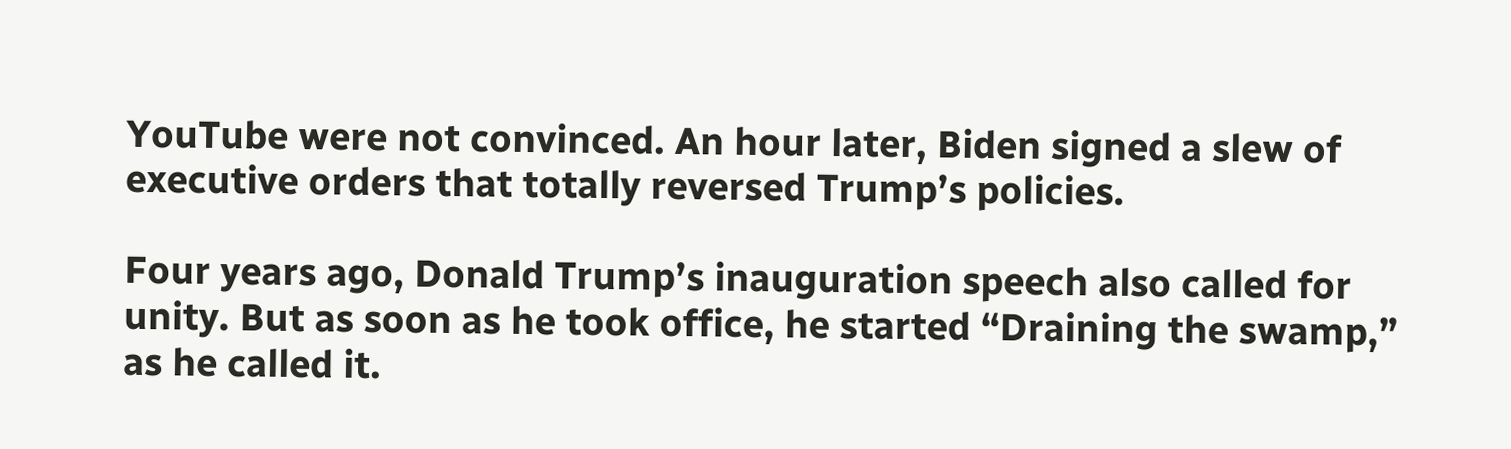YouTube were not convinced. An hour later, Biden signed a slew of executive orders that totally reversed Trump’s policies.

Four years ago, Donald Trump’s inauguration speech also called for unity. But as soon as he took office, he started “Draining the swamp,” as he called it.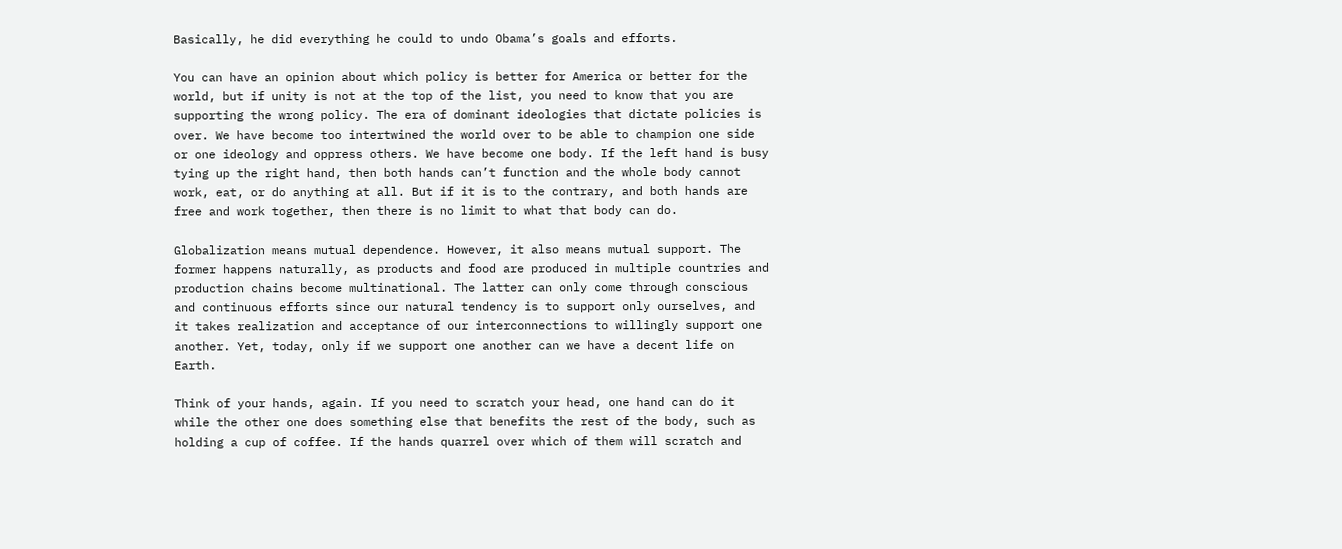Basically, he did everything he could to undo Obama’s goals and efforts.

You can have an opinion about which policy is better for America or better for the world, but if unity is not at the top of the list, you need to know that you are supporting the wrong policy. The era of dominant ideologies that dictate policies is over. We have become too intertwined the world over to be able to champion one side or one ideology and oppress others. We have become one body. If the left hand is busy tying up the right hand, then both hands can’t function and the whole body cannot work, eat, or do anything at all. But if it is to the contrary, and both hands are free and work together, then there is no limit to what that body can do.

Globalization means mutual dependence. However, it also means mutual support. The former happens naturally, as products and food are produced in multiple countries and production chains become multinational. The latter can only come through conscious and continuous efforts since our natural tendency is to support only ourselves, and it takes realization and acceptance of our interconnections to willingly support one another. Yet, today, only if we support one another can we have a decent life on Earth.

Think of your hands, again. If you need to scratch your head, one hand can do it while the other one does something else that benefits the rest of the body, such as holding a cup of coffee. If the hands quarrel over which of them will scratch and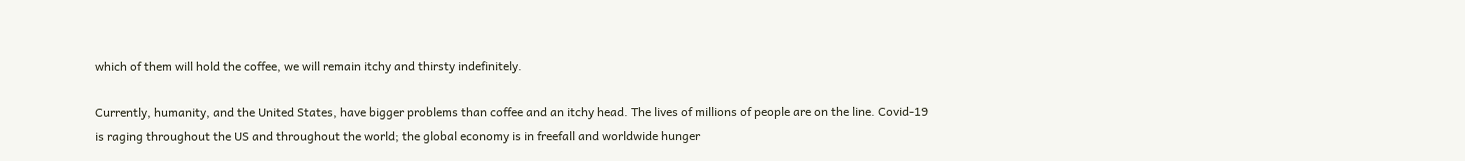which of them will hold the coffee, we will remain itchy and thirsty indefinitely.

Currently, humanity, and the United States, have bigger problems than coffee and an itchy head. The lives of millions of people are on the line. Covid-19 is raging throughout the US and throughout the world; the global economy is in freefall and worldwide hunger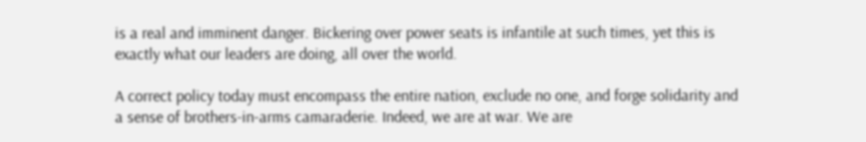is a real and imminent danger. Bickering over power seats is infantile at such times, yet this is exactly what our leaders are doing, all over the world.

A correct policy today must encompass the entire nation, exclude no one, and forge solidarity and a sense of brothers-in-arms camaraderie. Indeed, we are at war. We are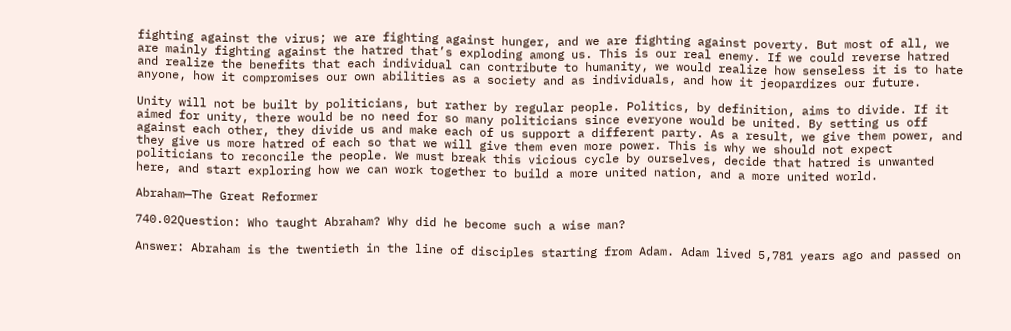fighting against the virus; we are fighting against hunger, and we are fighting against poverty. But most of all, we are mainly fighting against the hatred that’s exploding among us. This is our real enemy. If we could reverse hatred and realize the benefits that each individual can contribute to humanity, we would realize how senseless it is to hate anyone, how it compromises our own abilities as a society and as individuals, and how it jeopardizes our future.

Unity will not be built by politicians, but rather by regular people. Politics, by definition, aims to divide. If it aimed for unity, there would be no need for so many politicians since everyone would be united. By setting us off against each other, they divide us and make each of us support a different party. As a result, we give them power, and they give us more hatred of each so that we will give them even more power. This is why we should not expect politicians to reconcile the people. We must break this vicious cycle by ourselves, decide that hatred is unwanted here, and start exploring how we can work together to build a more united nation, and a more united world.

Abraham—The Great Reformer

740.02Question: Who taught Abraham? Why did he become such a wise man?

Answer: Abraham is the twentieth in the line of disciples starting from Adam. Adam lived 5,781 years ago and passed on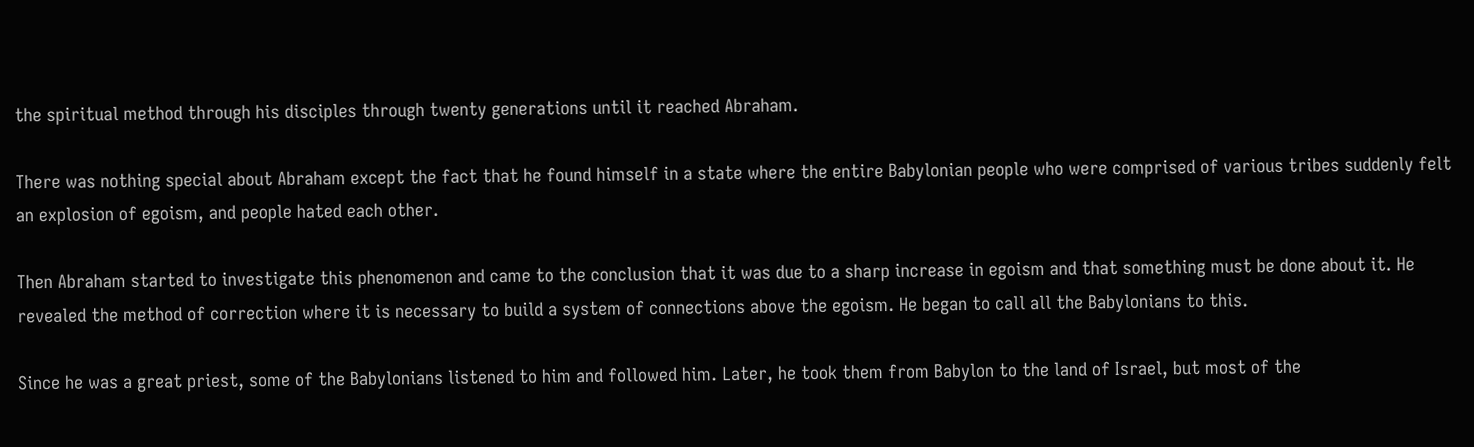the spiritual method through his disciples through twenty generations until it reached Abraham.

There was nothing special about Abraham except the fact that he found himself in a state where the entire Babylonian people who were comprised of various tribes suddenly felt an explosion of egoism, and people hated each other.

Then Abraham started to investigate this phenomenon and came to the conclusion that it was due to a sharp increase in egoism and that something must be done about it. He revealed the method of correction where it is necessary to build a system of connections above the egoism. He began to call all the Babylonians to this.

Since he was a great priest, some of the Babylonians listened to him and followed him. Later, he took them from Babylon to the land of Israel, but most of the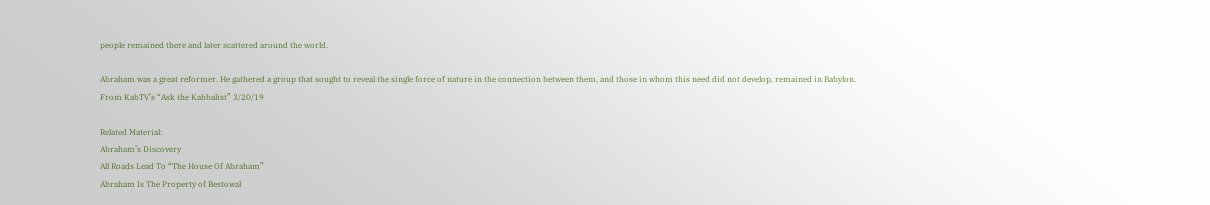people remained there and later scattered around the world.

Abraham was a great reformer. He gathered a group that sought to reveal the single force of nature in the connection between them, and those in whom this need did not develop, remained in Babylon.
From KabTV’s “Ask the Kabbalist” 3/20/19

Related Material:
Abraham’s Discovery
All Roads Lead To “The House Of Abraham”
Abraham Is The Property of Bestowal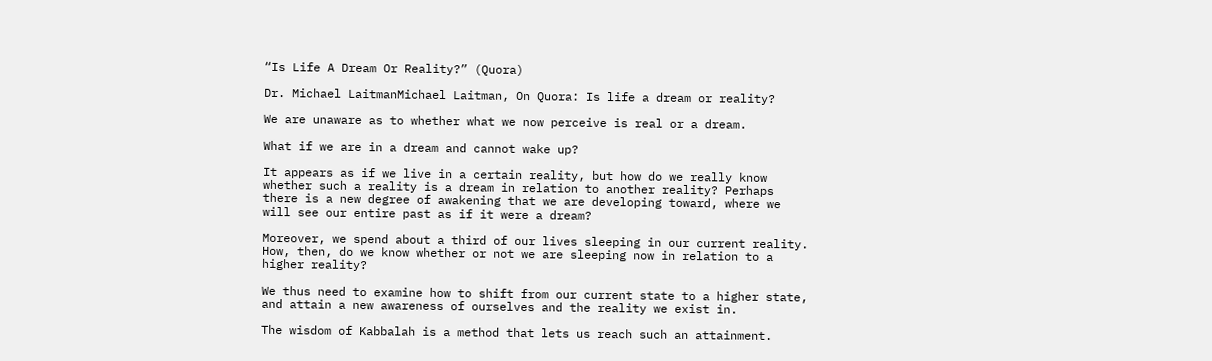“Is Life A Dream Or Reality?” (Quora)

Dr. Michael LaitmanMichael Laitman, On Quora: Is life a dream or reality?

We are unaware as to whether what we now perceive is real or a dream.

What if we are in a dream and cannot wake up?

It appears as if we live in a certain reality, but how do we really know whether such a reality is a dream in relation to another reality? Perhaps there is a new degree of awakening that we are developing toward, where we will see our entire past as if it were a dream?

Moreover, we spend about a third of our lives sleeping in our current reality. How, then, do we know whether or not we are sleeping now in relation to a higher reality?

We thus need to examine how to shift from our current state to a higher state, and attain a new awareness of ourselves and the reality we exist in.

The wisdom of Kabbalah is a method that lets us reach such an attainment.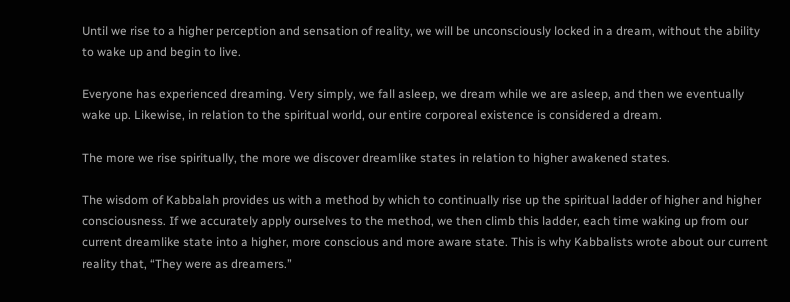Until we rise to a higher perception and sensation of reality, we will be unconsciously locked in a dream, without the ability to wake up and begin to live.

Everyone has experienced dreaming. Very simply, we fall asleep, we dream while we are asleep, and then we eventually wake up. Likewise, in relation to the spiritual world, our entire corporeal existence is considered a dream.

The more we rise spiritually, the more we discover dreamlike states in relation to higher awakened states.

The wisdom of Kabbalah provides us with a method by which to continually rise up the spiritual ladder of higher and higher consciousness. If we accurately apply ourselves to the method, we then climb this ladder, each time waking up from our current dreamlike state into a higher, more conscious and more aware state. This is why Kabbalists wrote about our current reality that, “They were as dreamers.”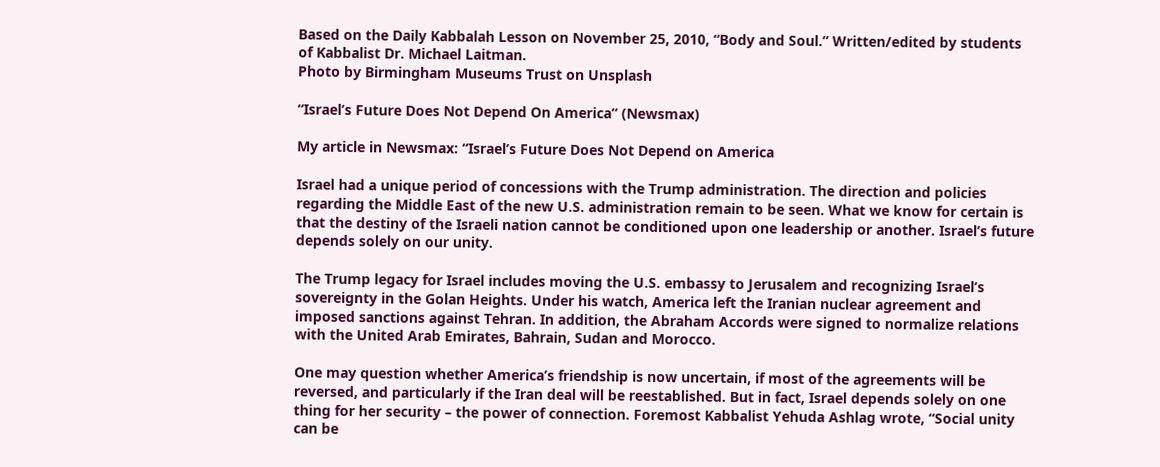Based on the Daily Kabbalah Lesson on November 25, 2010, “Body and Soul.” Written/edited by students of Kabbalist Dr. Michael Laitman.
Photo by Birmingham Museums Trust on Unsplash

“Israel’s Future Does Not Depend On America” (Newsmax)

My article in Newsmax: “Israel’s Future Does Not Depend on America

Israel had a unique period of concessions with the Trump administration. The direction and policies regarding the Middle East of the new U.S. administration remain to be seen. What we know for certain is that the destiny of the Israeli nation cannot be conditioned upon one leadership or another. Israel’s future depends solely on our unity.

The Trump legacy for Israel includes moving the U.S. embassy to Jerusalem and recognizing Israel’s sovereignty in the Golan Heights. Under his watch, America left the Iranian nuclear agreement and imposed sanctions against Tehran. In addition, the Abraham Accords were signed to normalize relations with the United Arab Emirates, Bahrain, Sudan and Morocco.

One may question whether America’s friendship is now uncertain, if most of the agreements will be reversed, and particularly if the Iran deal will be reestablished. But in fact, Israel depends solely on one thing for her security – the power of connection. Foremost Kabbalist Yehuda Ashlag wrote, “Social unity can be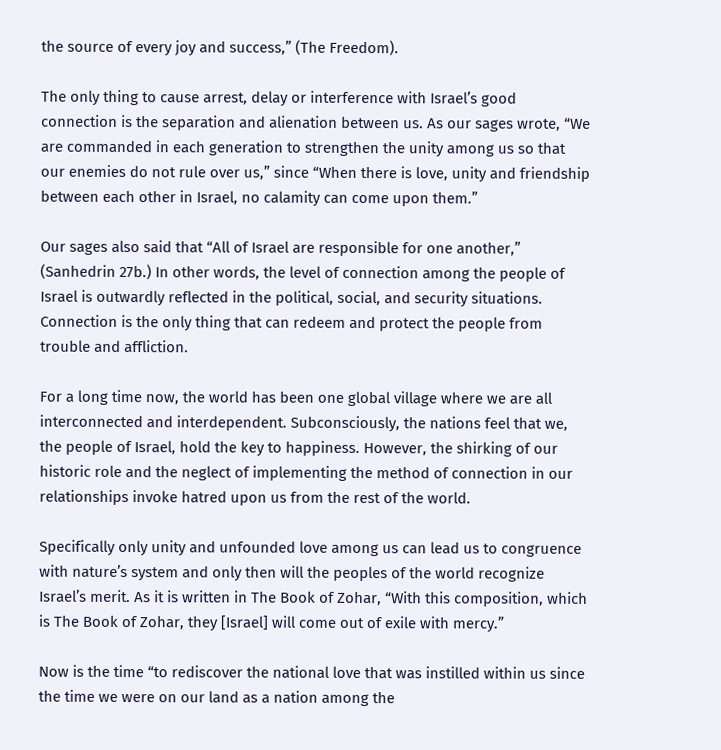the source of every joy and success,” (The Freedom).

The only thing to cause arrest, delay or interference with Israel’s good connection is the separation and alienation between us. As our sages wrote, “We are commanded in each generation to strengthen the unity among us so that our enemies do not rule over us,” since “When there is love, unity and friendship between each other in Israel, no calamity can come upon them.”

Our sages also said that “All of Israel are responsible for one another,” (Sanhedrin 27b.) In other words, the level of connection among the people of Israel is outwardly reflected in the political, social, and security situations. Connection is the only thing that can redeem and protect the people from trouble and affliction.

For a long time now, the world has been one global village where we are all interconnected and interdependent. Subconsciously, the nations feel that we, the people of Israel, hold the key to happiness. However, the shirking of our historic role and the neglect of implementing the method of connection in our relationships invoke hatred upon us from the rest of the world.

Specifically only unity and unfounded love among us can lead us to congruence with nature’s system and only then will the peoples of the world recognize Israel’s merit. As it is written in The Book of Zohar, “With this composition, which is The Book of Zohar, they [Israel] will come out of exile with mercy.”

Now is the time “to rediscover the national love that was instilled within us since the time we were on our land as a nation among the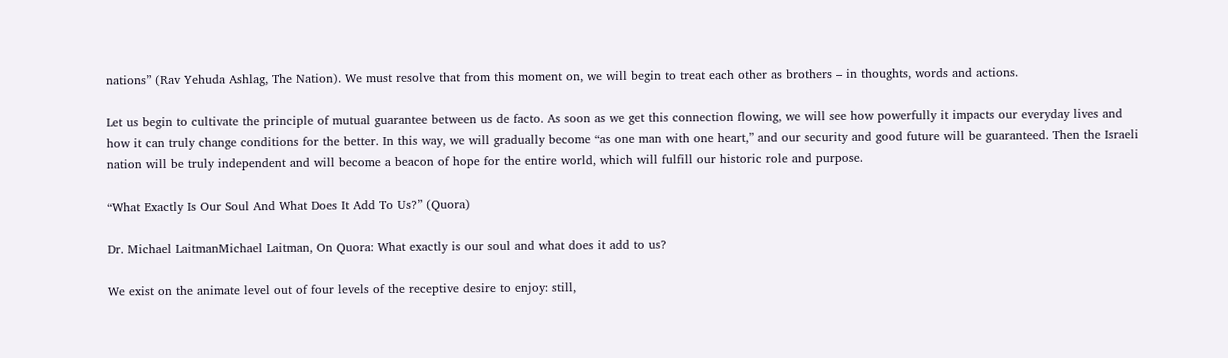nations” (Rav Yehuda Ashlag, The Nation). We must resolve that from this moment on, we will begin to treat each other as brothers – in thoughts, words and actions.

Let us begin to cultivate the principle of mutual guarantee between us de facto. As soon as we get this connection flowing, we will see how powerfully it impacts our everyday lives and how it can truly change conditions for the better. In this way, we will gradually become “as one man with one heart,” and our security and good future will be guaranteed. Then the Israeli nation will be truly independent and will become a beacon of hope for the entire world, which will fulfill our historic role and purpose.

“What Exactly Is Our Soul And What Does It Add To Us?” (Quora)

Dr. Michael LaitmanMichael Laitman, On Quora: What exactly is our soul and what does it add to us?

We exist on the animate level out of four levels of the receptive desire to enjoy: still,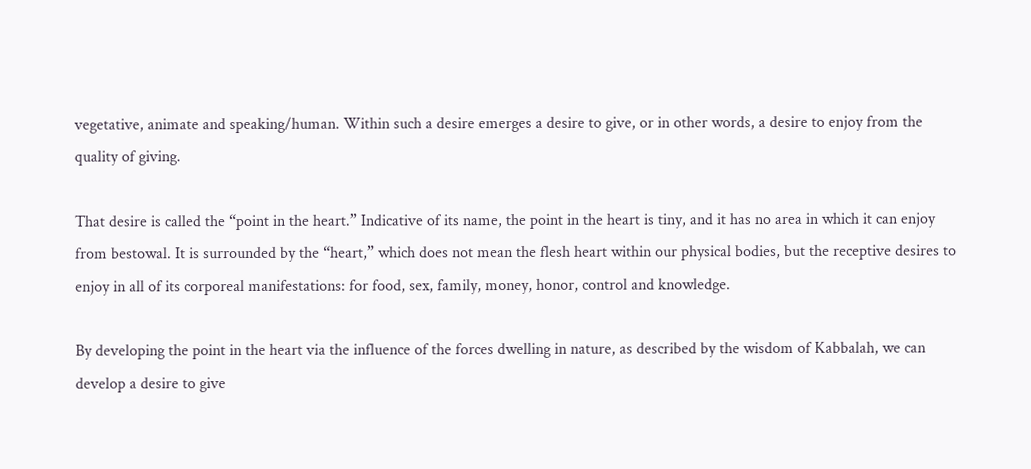vegetative, animate and speaking/human. Within such a desire emerges a desire to give, or in other words, a desire to enjoy from the quality of giving.

That desire is called the “point in the heart.” Indicative of its name, the point in the heart is tiny, and it has no area in which it can enjoy from bestowal. It is surrounded by the “heart,” which does not mean the flesh heart within our physical bodies, but the receptive desires to enjoy in all of its corporeal manifestations: for food, sex, family, money, honor, control and knowledge.

By developing the point in the heart via the influence of the forces dwelling in nature, as described by the wisdom of Kabbalah, we can develop a desire to give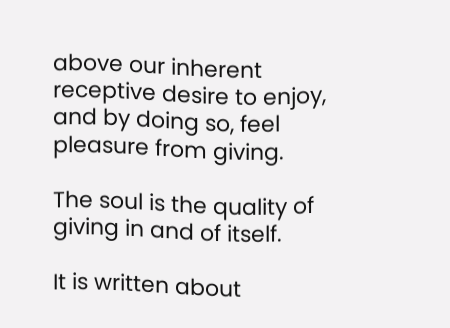above our inherent receptive desire to enjoy, and by doing so, feel pleasure from giving.

The soul is the quality of giving in and of itself.

It is written about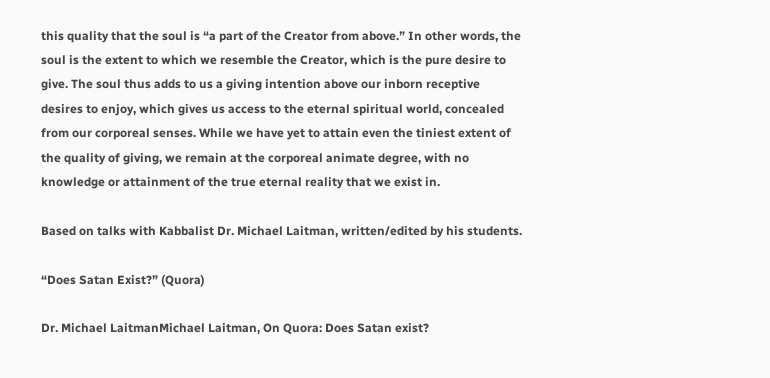this quality that the soul is “a part of the Creator from above.” In other words, the soul is the extent to which we resemble the Creator, which is the pure desire to give. The soul thus adds to us a giving intention above our inborn receptive desires to enjoy, which gives us access to the eternal spiritual world, concealed from our corporeal senses. While we have yet to attain even the tiniest extent of the quality of giving, we remain at the corporeal animate degree, with no knowledge or attainment of the true eternal reality that we exist in.

Based on talks with Kabbalist Dr. Michael Laitman, written/edited by his students.

“Does Satan Exist?” (Quora)

Dr. Michael LaitmanMichael Laitman, On Quora: Does Satan exist?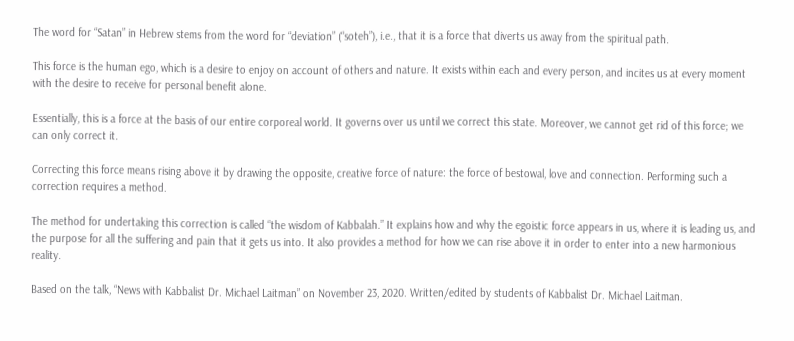The word for “Satan” in Hebrew stems from the word for “deviation” (“soteh”), i.e., that it is a force that diverts us away from the spiritual path.

This force is the human ego, which is a desire to enjoy on account of others and nature. It exists within each and every person, and incites us at every moment with the desire to receive for personal benefit alone.

Essentially, this is a force at the basis of our entire corporeal world. It governs over us until we correct this state. Moreover, we cannot get rid of this force; we can only correct it.

Correcting this force means rising above it by drawing the opposite, creative force of nature: the force of bestowal, love and connection. Performing such a correction requires a method.

The method for undertaking this correction is called “the wisdom of Kabbalah.” It explains how and why the egoistic force appears in us, where it is leading us, and the purpose for all the suffering and pain that it gets us into. It also provides a method for how we can rise above it in order to enter into a new harmonious reality.

Based on the talk, “News with Kabbalist Dr. Michael Laitman” on November 23, 2020. Written/edited by students of Kabbalist Dr. Michael Laitman.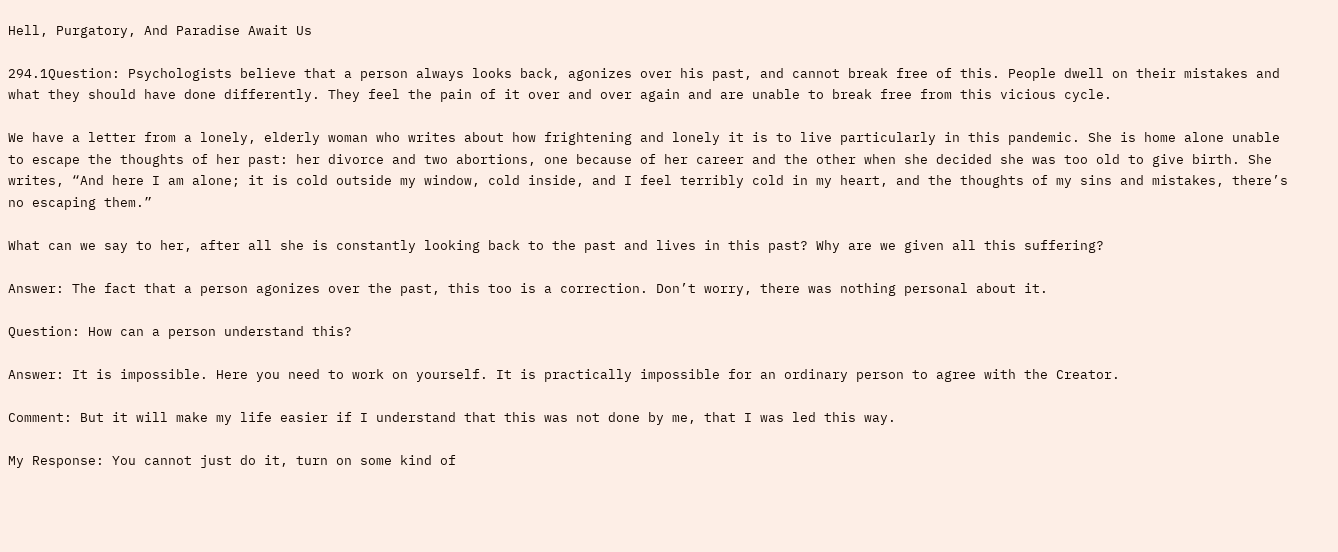Hell, Purgatory, And Paradise Await Us

294.1Question: Psychologists believe that a person always looks back, agonizes over his past, and cannot break free of this. People dwell on their mistakes and what they should have done differently. They feel the pain of it over and over again and are unable to break free from this vicious cycle.

We have a letter from a lonely, elderly woman who writes about how frightening and lonely it is to live particularly in this pandemic. She is home alone unable to escape the thoughts of her past: her divorce and two abortions, one because of her career and the other when she decided she was too old to give birth. She writes, “And here I am alone; it is cold outside my window, cold inside, and I feel terribly cold in my heart, and the thoughts of my sins and mistakes, there’s no escaping them.”

What can we say to her, after all she is constantly looking back to the past and lives in this past? Why are we given all this suffering?

Answer: The fact that a person agonizes over the past, this too is a correction. Don’t worry, there was nothing personal about it.

Question: How can a person understand this?

Answer: It is impossible. Here you need to work on yourself. It is practically impossible for an ordinary person to agree with the Creator.

Comment: But it will make my life easier if I understand that this was not done by me, that I was led this way.

My Response: You cannot just do it, turn on some kind of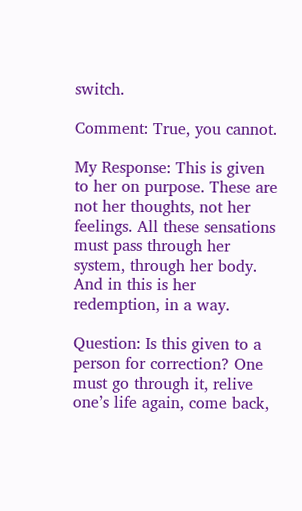switch.

Comment: True, you cannot.

My Response: This is given to her on purpose. These are not her thoughts, not her feelings. All these sensations must pass through her system, through her body. And in this is her redemption, in a way.

Question: Is this given to a person for correction? One must go through it, relive one’s life again, come back,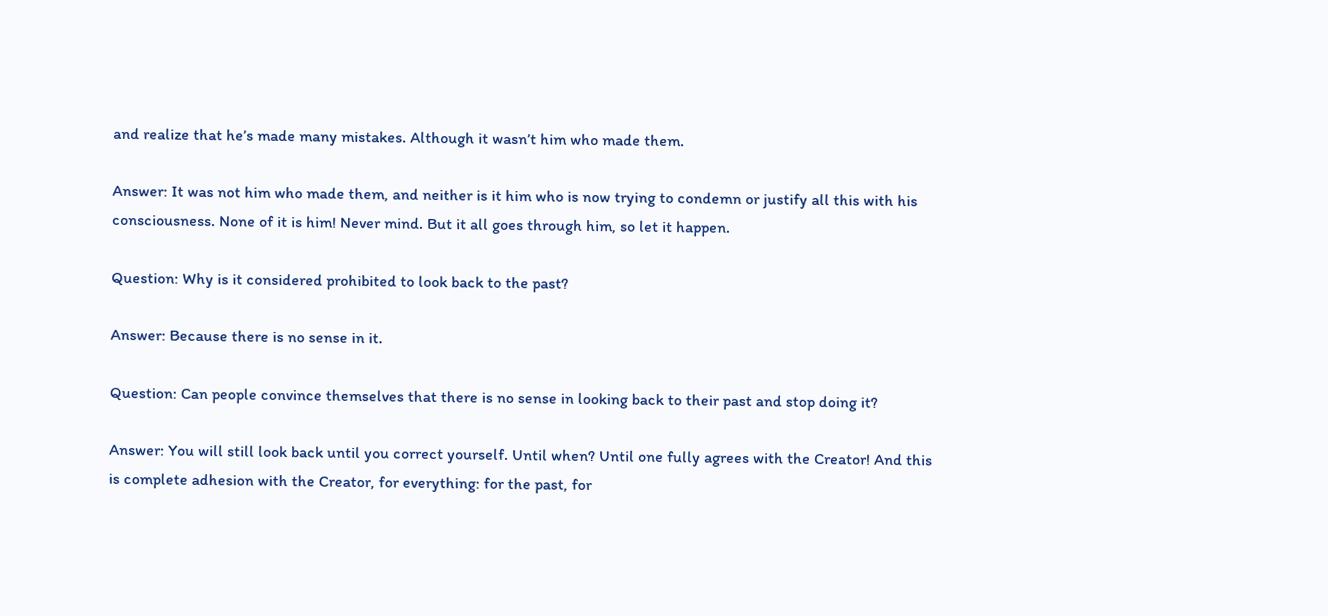and realize that he’s made many mistakes. Although it wasn’t him who made them.

Answer: It was not him who made them, and neither is it him who is now trying to condemn or justify all this with his consciousness. None of it is him! Never mind. But it all goes through him, so let it happen.

Question: Why is it considered prohibited to look back to the past?

Answer: Because there is no sense in it.

Question: Can people convince themselves that there is no sense in looking back to their past and stop doing it?

Answer: You will still look back until you correct yourself. Until when? Until one fully agrees with the Creator! And this is complete adhesion with the Creator, for everything: for the past, for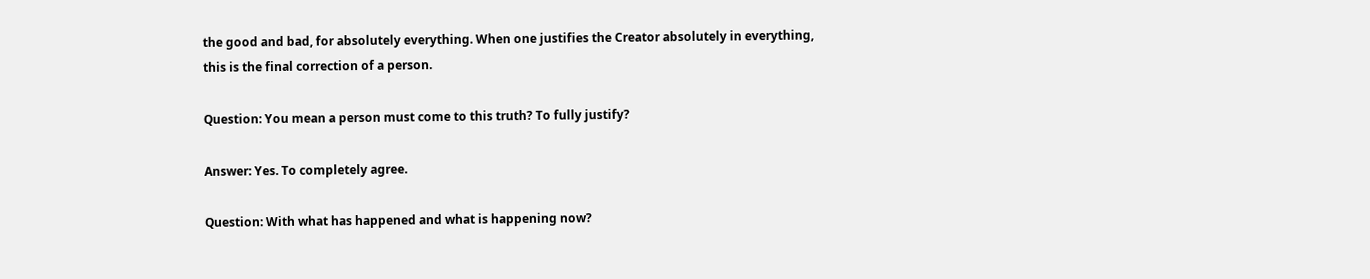the good and bad, for absolutely everything. When one justifies the Creator absolutely in everything, this is the final correction of a person.

Question: You mean a person must come to this truth? To fully justify?

Answer: Yes. To completely agree.

Question: With what has happened and what is happening now?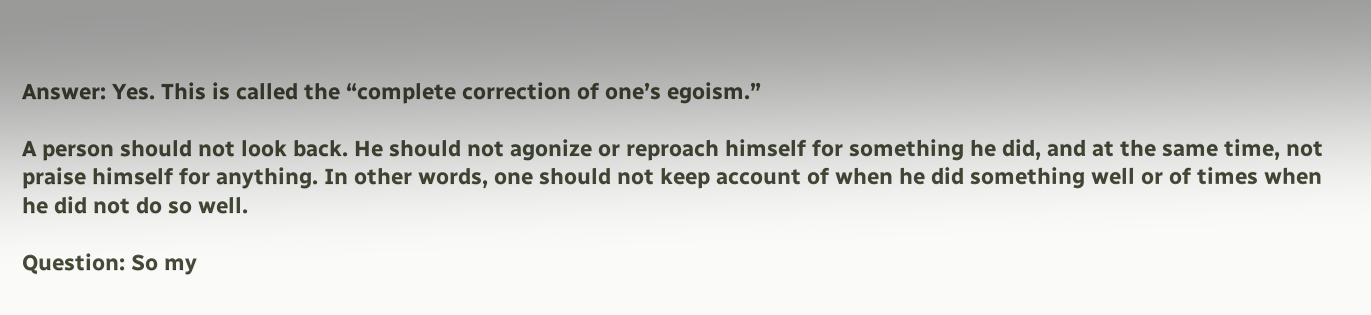Answer: Yes. This is called the “complete correction of one’s egoism.”

A person should not look back. He should not agonize or reproach himself for something he did, and at the same time, not praise himself for anything. In other words, one should not keep account of when he did something well or of times when he did not do so well.

Question: So my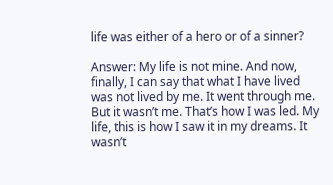life was either of a hero or of a sinner?

Answer: My life is not mine. And now, finally, I can say that what I have lived was not lived by me. It went through me. But it wasn’t me. That’s how I was led. My life, this is how I saw it in my dreams. It wasn’t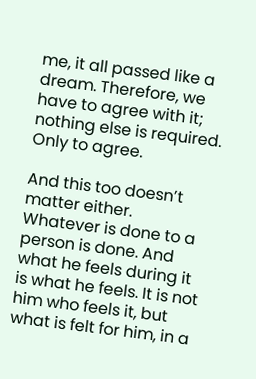me, it all passed like a dream. Therefore, we have to agree with it; nothing else is required. Only to agree.

And this too doesn’t matter either. Whatever is done to a person is done. And what he feels during it is what he feels. It is not him who feels it, but what is felt for him, in a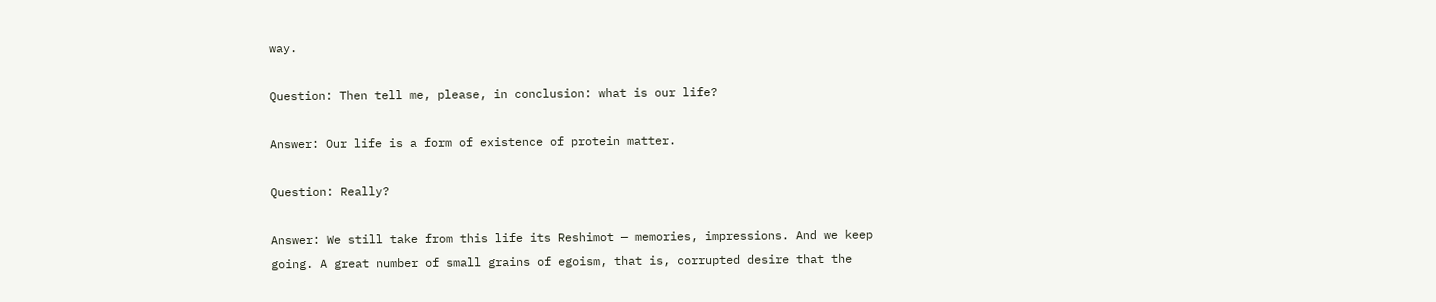way.

Question: Then tell me, please, in conclusion: what is our life?

Answer: Our life is a form of existence of protein matter.

Question: Really?

Answer: We still take from this life its Reshimot — memories, impressions. And we keep going. A great number of small grains of egoism, that is, corrupted desire that the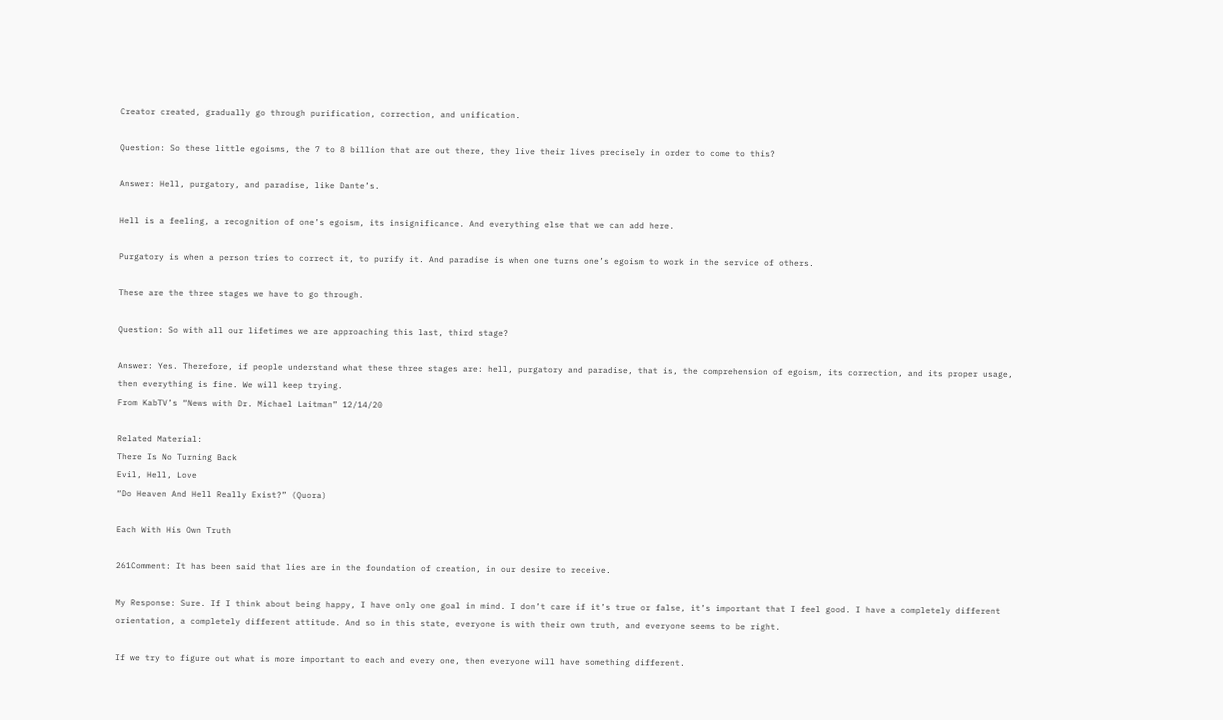Creator created, gradually go through purification, correction, and unification.

Question: So these little egoisms, the 7 to 8 billion that are out there, they live their lives precisely in order to come to this?

Answer: Hell, purgatory, and paradise, like Dante’s.

Hell is a feeling, a recognition of one’s egoism, its insignificance. And everything else that we can add here.

Purgatory is when a person tries to correct it, to purify it. And paradise is when one turns one’s egoism to work in the service of others.

These are the three stages we have to go through.

Question: So with all our lifetimes we are approaching this last, third stage?

Answer: Yes. Therefore, if people understand what these three stages are: hell, purgatory and paradise, that is, the comprehension of egoism, its correction, and its proper usage, then everything is fine. We will keep trying.
From KabTV’s “News with Dr. Michael Laitman” 12/14/20

Related Material:
There Is No Turning Back
Evil, Hell, Love
“Do Heaven And Hell Really Exist?” (Quora)

Each With His Own Truth

261Comment: It has been said that lies are in the foundation of creation, in our desire to receive.

My Response: Sure. If I think about being happy, I have only one goal in mind. I don’t care if it’s true or false, it’s important that I feel good. I have a completely different orientation, a completely different attitude. And so in this state, everyone is with their own truth, and everyone seems to be right.

If we try to figure out what is more important to each and every one, then everyone will have something different.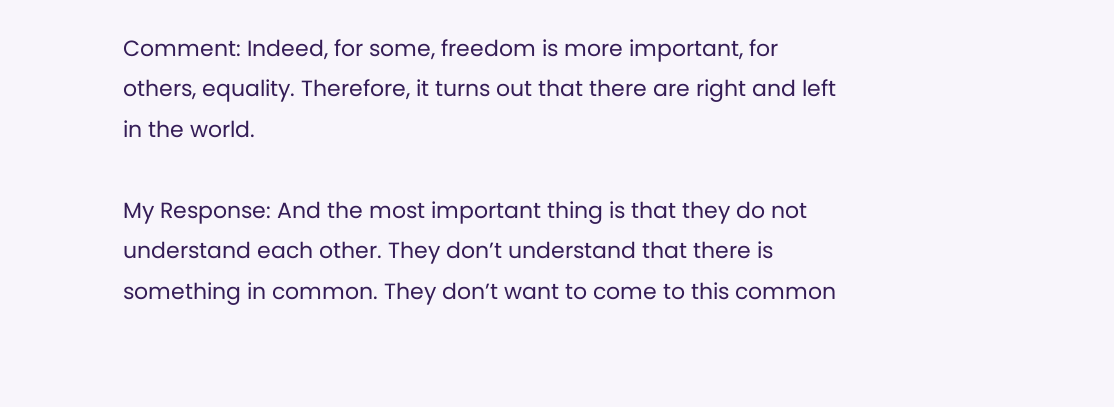Comment: Indeed, for some, freedom is more important, for others, equality. Therefore, it turns out that there are right and left in the world.

My Response: And the most important thing is that they do not understand each other. They don’t understand that there is something in common. They don’t want to come to this common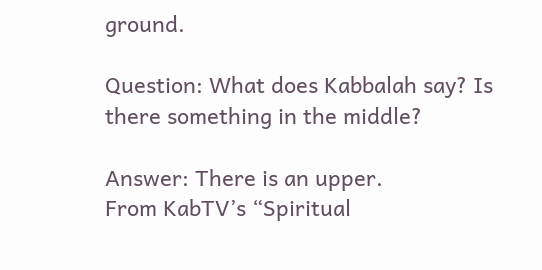ground.

Question: What does Kabbalah say? Is there something in the middle?

Answer: There is an upper.
From KabTV’s “Spiritual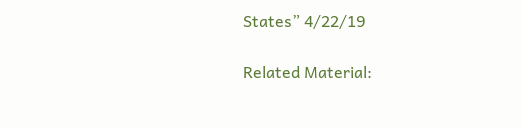States” 4/22/19

Related Material: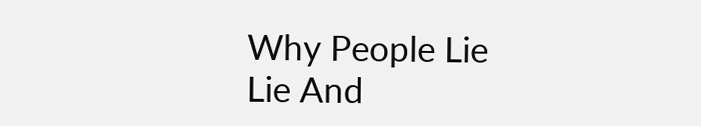Why People Lie
Lie And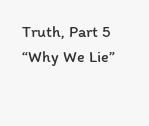Truth, Part 5
“Why We Lie”